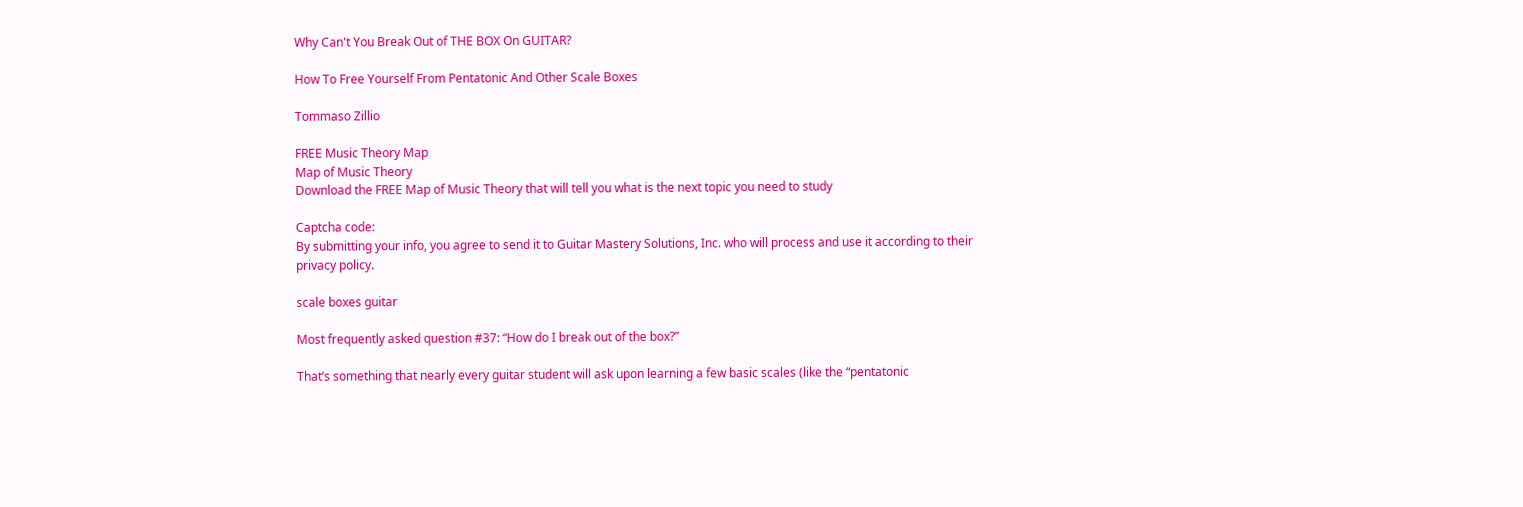Why Can't You Break Out of THE BOX On GUITAR?

How To Free Yourself From Pentatonic And Other Scale Boxes

Tommaso Zillio

FREE Music Theory Map
Map of Music Theory
Download the FREE Map of Music Theory that will tell you what is the next topic you need to study

Captcha code:
By submitting your info, you agree to send it to Guitar Mastery Solutions, Inc. who will process and use it according to their privacy policy.

scale boxes guitar

Most frequently asked question #37: “How do I break out of the box?”

That’s something that nearly every guitar student will ask upon learning a few basic scales (like the “pentatonic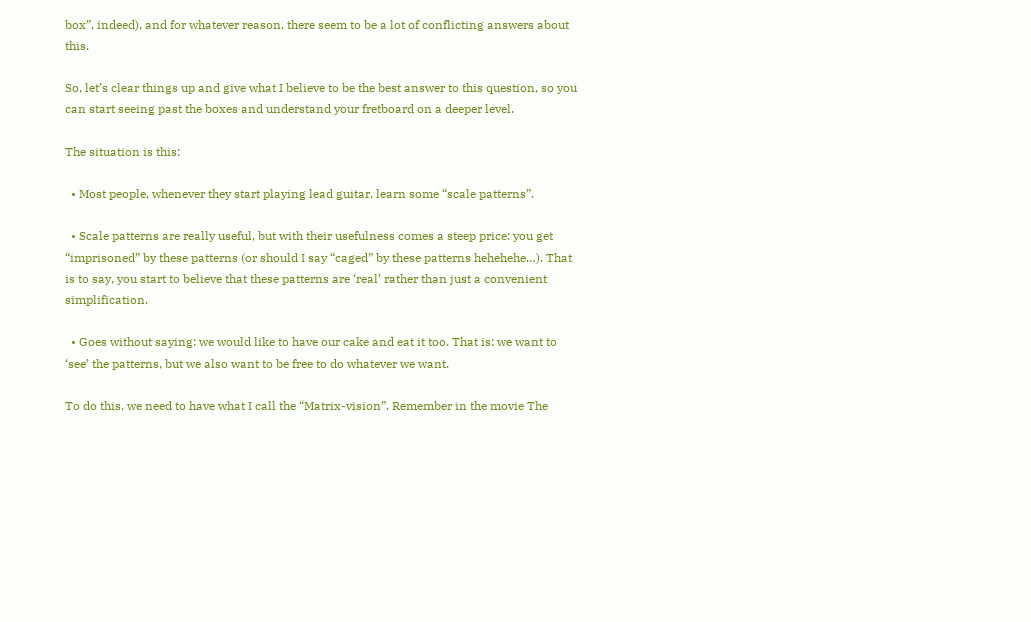box”, indeed), and for whatever reason, there seem to be a lot of conflicting answers about this.

So, let’s clear things up and give what I believe to be the best answer to this question, so you can start seeing past the boxes and understand your fretboard on a deeper level.

The situation is this:

  • Most people, whenever they start playing lead guitar, learn some “scale patterns”.

  • Scale patterns are really useful, but with their usefulness comes a steep price: you get “imprisoned” by these patterns (or should I say “caged” by these patterns hehehehe…). That is to say, you start to believe that these patterns are ‘real’ rather than just a convenient simplification.

  • Goes without saying: we would like to have our cake and eat it too. That is: we want to ‘see’ the patterns, but we also want to be free to do whatever we want.

To do this, we need to have what I call the “Matrix-vision”. Remember in the movie The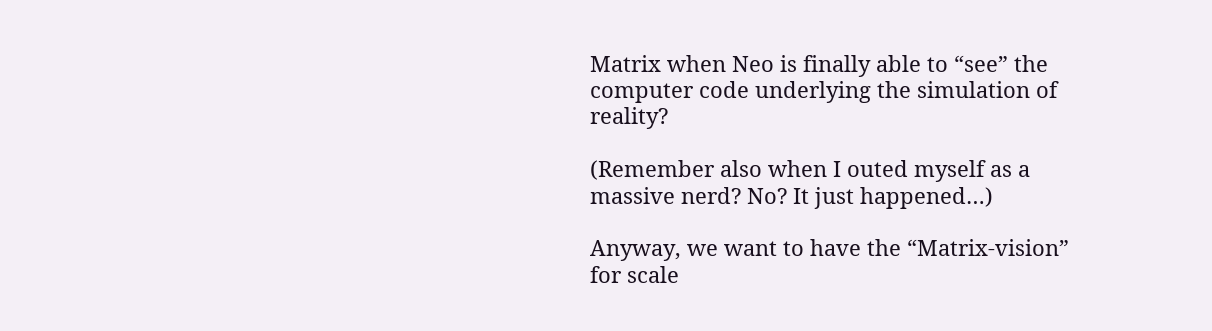Matrix when Neo is finally able to “see” the computer code underlying the simulation of reality?

(Remember also when I outed myself as a massive nerd? No? It just happened…)

Anyway, we want to have the “Matrix-vision” for scale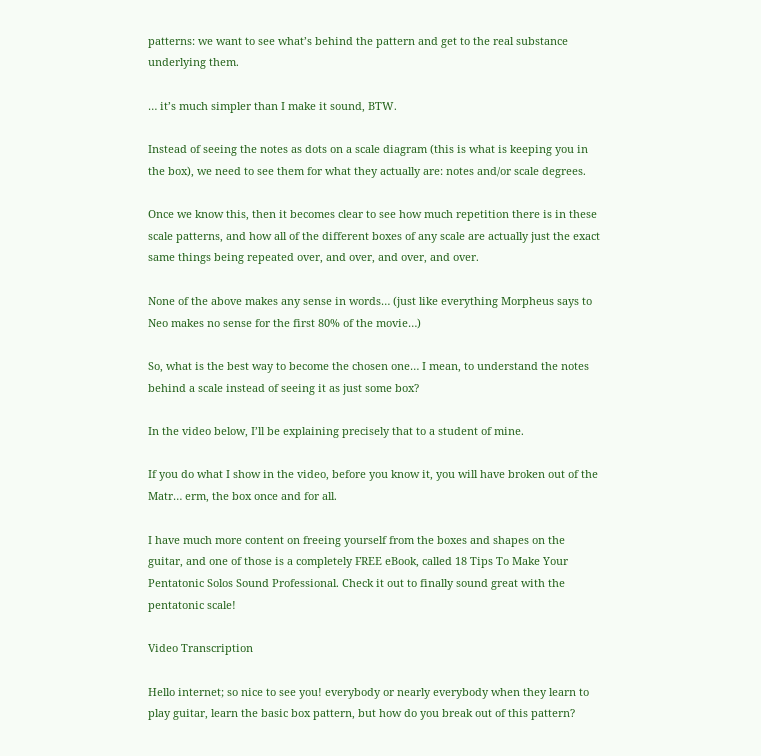patterns: we want to see what’s behind the pattern and get to the real substance underlying them.

… it’s much simpler than I make it sound, BTW.

Instead of seeing the notes as dots on a scale diagram (this is what is keeping you in the box), we need to see them for what they actually are: notes and/or scale degrees.

Once we know this, then it becomes clear to see how much repetition there is in these scale patterns, and how all of the different boxes of any scale are actually just the exact same things being repeated over, and over, and over, and over.

None of the above makes any sense in words… (just like everything Morpheus says to Neo makes no sense for the first 80% of the movie…)

So, what is the best way to become the chosen one… I mean, to understand the notes behind a scale instead of seeing it as just some box?

In the video below, I’ll be explaining precisely that to a student of mine.

If you do what I show in the video, before you know it, you will have broken out of the Matr… erm, the box once and for all.

I have much more content on freeing yourself from the boxes and shapes on the guitar, and one of those is a completely FREE eBook, called 18 Tips To Make Your Pentatonic Solos Sound Professional. Check it out to finally sound great with the pentatonic scale!

Video Transcription

Hello internet; so nice to see you! everybody or nearly everybody when they learn to play guitar, learn the basic box pattern, but how do you break out of this pattern?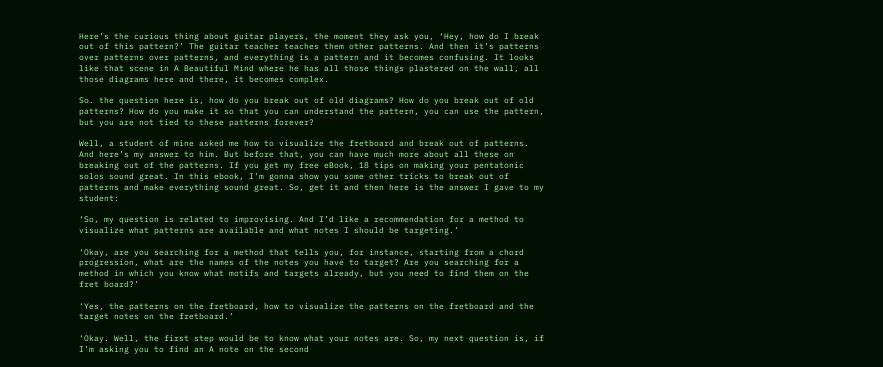Here’s the curious thing about guitar players, the moment they ask you, ‘Hey, how do I break out of this pattern?’ The guitar teacher teaches them other patterns. And then it’s patterns over patterns over patterns, and everything is a pattern and it becomes confusing. It looks like that scene in A Beautiful Mind where he has all those things plastered on the wall, all those diagrams here and there, it becomes complex.

So. the question here is, how do you break out of old diagrams? How do you break out of old patterns? How do you make it so that you can understand the pattern, you can use the pattern, but you are not tied to these patterns forever?

Well, a student of mine asked me how to visualize the fretboard and break out of patterns. And here’s my answer to him. But before that, you can have much more about all these on breaking out of the patterns. If you get my free eBook, 18 tips on making your pentatonic solos sound great. In this ebook, I’m gonna show you some other tricks to break out of patterns and make everything sound great. So, get it and then here is the answer I gave to my student:

‘So, my question is related to improvising. And I’d like a recommendation for a method to visualize what patterns are available and what notes I should be targeting.’

‘Okay, are you searching for a method that tells you, for instance, starting from a chord progression, what are the names of the notes you have to target? Are you searching for a method in which you know what motifs and targets already, but you need to find them on the fret board?’

‘Yes, the patterns on the fretboard, how to visualize the patterns on the fretboard and the target notes on the fretboard.’

‘Okay. Well, the first step would be to know what your notes are. So, my next question is, if I’m asking you to find an A note on the second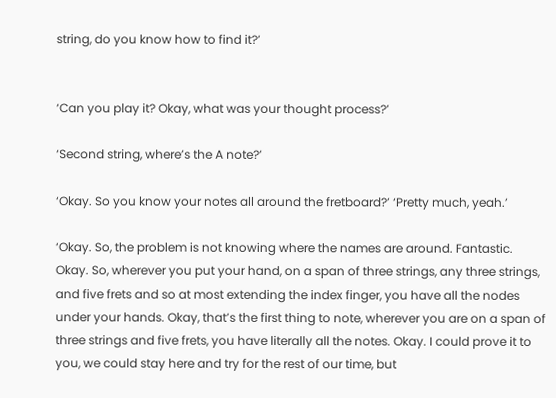string, do you know how to find it?’


‘Can you play it? Okay, what was your thought process?’

‘Second string, where’s the A note?’

‘Okay. So you know your notes all around the fretboard?’ ‘Pretty much, yeah.’

‘Okay. So, the problem is not knowing where the names are around. Fantastic. Okay. So, wherever you put your hand, on a span of three strings, any three strings, and five frets and so at most extending the index finger, you have all the nodes under your hands. Okay, that’s the first thing to note, wherever you are on a span of three strings and five frets, you have literally all the notes. Okay. I could prove it to you, we could stay here and try for the rest of our time, but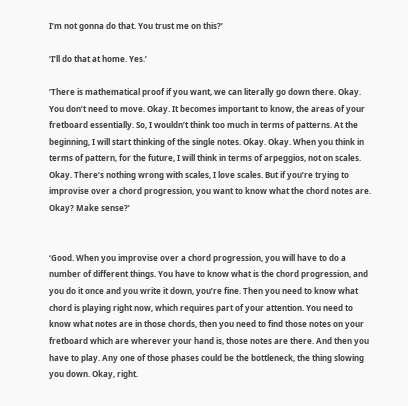I’m not gonna do that. You trust me on this?’

‘I’ll do that at home. Yes.’

‘There is mathematical proof if you want, we can literally go down there. Okay. You don’t need to move. Okay. It becomes important to know, the areas of your fretboard essentially. So, I wouldn’t think too much in terms of patterns. At the beginning, I will start thinking of the single notes. Okay. Okay. When you think in terms of pattern, for the future, I will think in terms of arpeggios, not on scales. Okay. There’s nothing wrong with scales, I love scales. But if you’re trying to improvise over a chord progression, you want to know what the chord notes are. Okay? Make sense?’


‘Good. When you improvise over a chord progression, you will have to do a number of different things. You have to know what is the chord progression, and you do it once and you write it down, you’re fine. Then you need to know what chord is playing right now, which requires part of your attention. You need to know what notes are in those chords, then you need to find those notes on your fretboard which are wherever your hand is, those notes are there. And then you have to play. Any one of those phases could be the bottleneck, the thing slowing you down. Okay, right.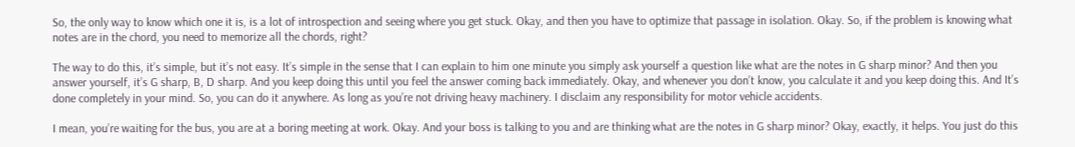So, the only way to know which one it is, is a lot of introspection and seeing where you get stuck. Okay, and then you have to optimize that passage in isolation. Okay. So, if the problem is knowing what notes are in the chord, you need to memorize all the chords, right?

The way to do this, it’s simple, but it’s not easy. It’s simple in the sense that I can explain to him one minute you simply ask yourself a question like what are the notes in G sharp minor? And then you answer yourself, it’s G sharp, B, D sharp. And you keep doing this until you feel the answer coming back immediately. Okay, and whenever you don’t know, you calculate it and you keep doing this. And It’s done completely in your mind. So, you can do it anywhere. As long as you’re not driving heavy machinery. I disclaim any responsibility for motor vehicle accidents.

I mean, you’re waiting for the bus, you are at a boring meeting at work. Okay. And your boss is talking to you and are thinking what are the notes in G sharp minor? Okay, exactly, it helps. You just do this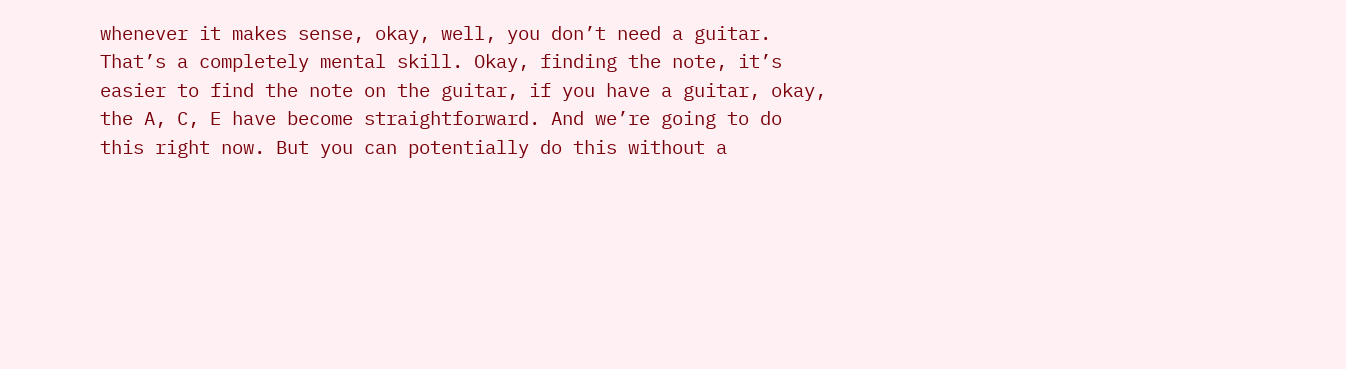whenever it makes sense, okay, well, you don’t need a guitar. That’s a completely mental skill. Okay, finding the note, it’s easier to find the note on the guitar, if you have a guitar, okay, the A, C, E have become straightforward. And we’re going to do this right now. But you can potentially do this without a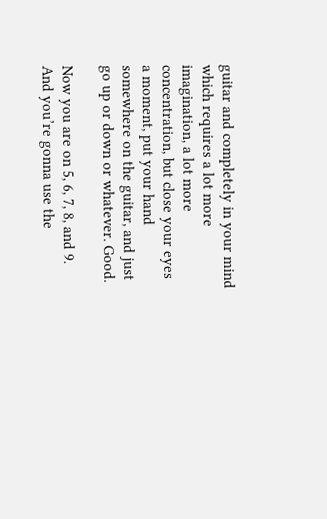guitar and completely in your mind which requires a lot more imagination, a lot more concentration, but close your eyes a moment, put your hand somewhere on the guitar, and just go up or down or whatever. Good.

Now you are on 5, 6, 7, 8, and 9. And you’re gonna use the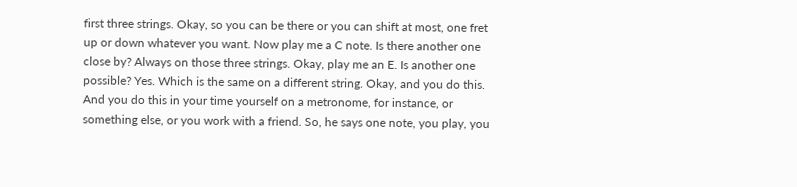first three strings. Okay, so you can be there or you can shift at most, one fret up or down whatever you want. Now play me a C note. Is there another one close by? Always on those three strings. Okay, play me an E. Is another one possible? Yes. Which is the same on a different string. Okay, and you do this. And you do this in your time yourself on a metronome, for instance, or something else, or you work with a friend. So, he says one note, you play, you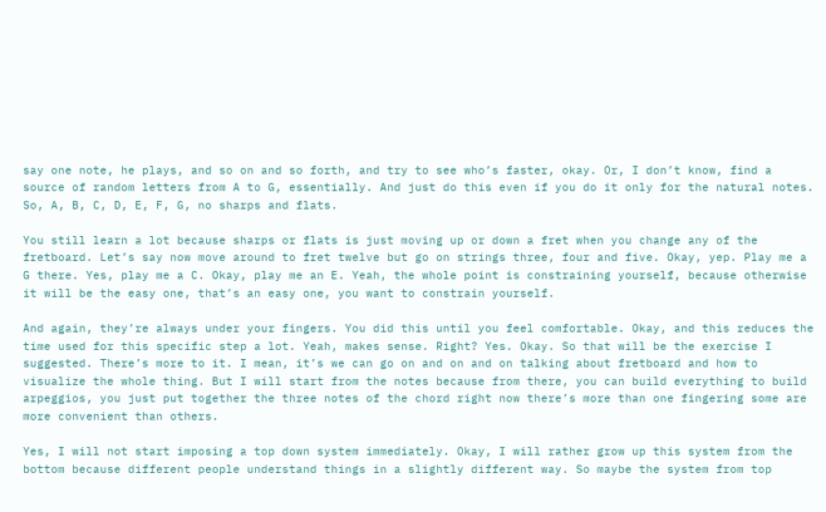say one note, he plays, and so on and so forth, and try to see who’s faster, okay. Or, I don’t know, find a source of random letters from A to G, essentially. And just do this even if you do it only for the natural notes. So, A, B, C, D, E, F, G, no sharps and flats.

You still learn a lot because sharps or flats is just moving up or down a fret when you change any of the fretboard. Let’s say now move around to fret twelve but go on strings three, four and five. Okay, yep. Play me a G there. Yes, play me a C. Okay, play me an E. Yeah, the whole point is constraining yourself, because otherwise it will be the easy one, that’s an easy one, you want to constrain yourself.

And again, they’re always under your fingers. You did this until you feel comfortable. Okay, and this reduces the time used for this specific step a lot. Yeah, makes sense. Right? Yes. Okay. So that will be the exercise I suggested. There’s more to it. I mean, it’s we can go on and on and on talking about fretboard and how to visualize the whole thing. But I will start from the notes because from there, you can build everything to build arpeggios, you just put together the three notes of the chord right now there’s more than one fingering some are more convenient than others.

Yes, I will not start imposing a top down system immediately. Okay, I will rather grow up this system from the bottom because different people understand things in a slightly different way. So maybe the system from top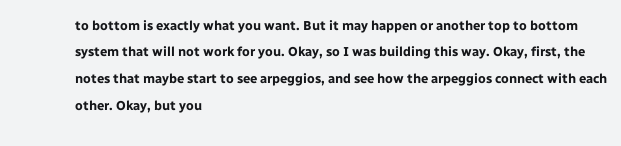to bottom is exactly what you want. But it may happen or another top to bottom system that will not work for you. Okay, so I was building this way. Okay, first, the notes that maybe start to see arpeggios, and see how the arpeggios connect with each other. Okay, but you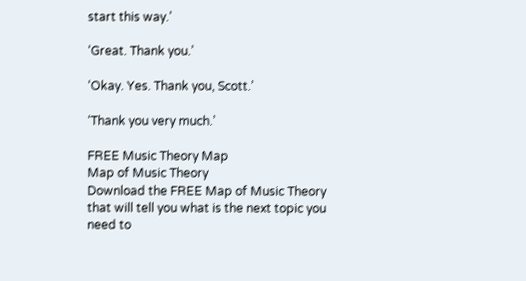start this way.’

‘Great. Thank you.’

‘Okay. Yes. Thank you, Scott.’

‘Thank you very much.’

FREE Music Theory Map
Map of Music Theory
Download the FREE Map of Music Theory that will tell you what is the next topic you need to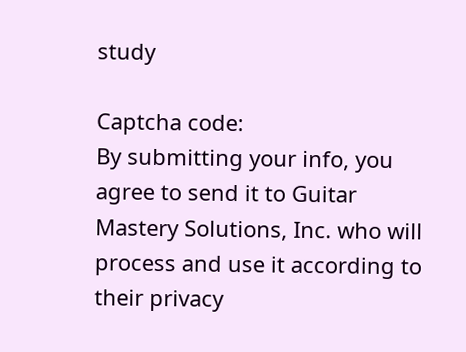study

Captcha code:
By submitting your info, you agree to send it to Guitar Mastery Solutions, Inc. who will process and use it according to their privacy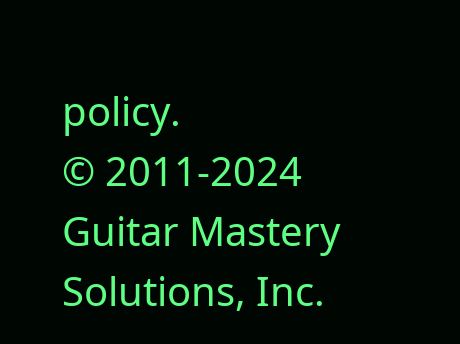policy.
© 2011-2024 Guitar Mastery Solutions, Inc.